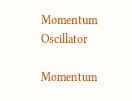Momentum Oscillator

Momentum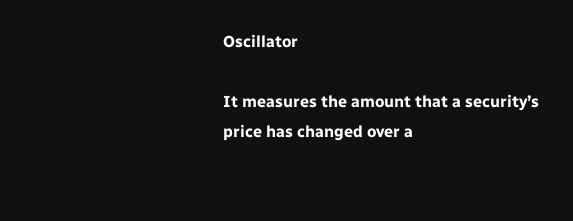Oscillator

It measures the amount that a security’s price has changed over a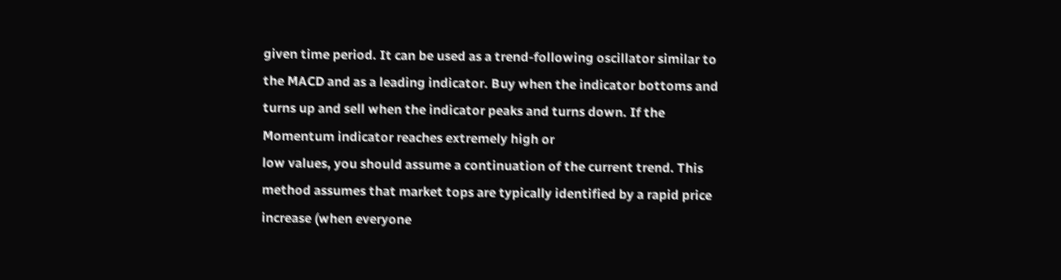given time period. It can be used as a trend-following oscillator similar to the MACD and as a leading indicator. Buy when the indicator bottoms and turns up and sell when the indicator peaks and turns down. If the Momentum indicator reaches extremely high or
low values, you should assume a continuation of the current trend. This method assumes that market tops are typically identified by a rapid price increase (when everyone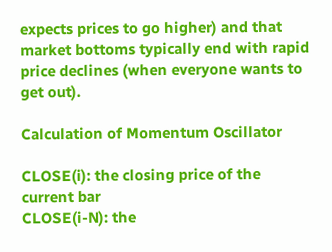expects prices to go higher) and that market bottoms typically end with rapid price declines (when everyone wants to get out).

Calculation of Momentum Oscillator

CLOSE(i): the closing price of the current bar
CLOSE(i-N): the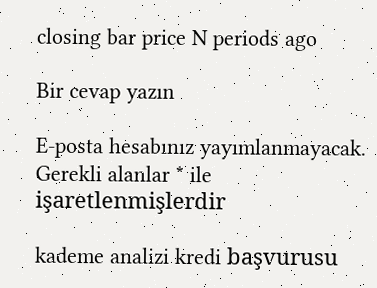closing bar price N periods ago

Bir cevap yazın

E-posta hesabınız yayımlanmayacak. Gerekli alanlar * ile işaretlenmişlerdir

kademe analizi kredi başvurusu